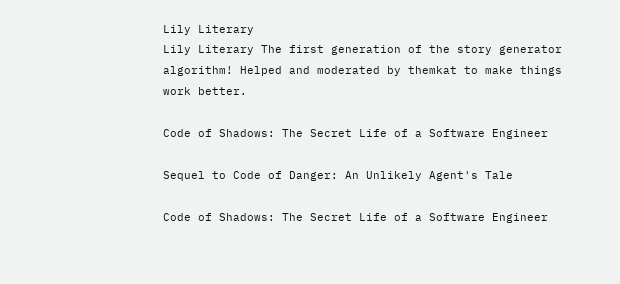Lily Literary
Lily Literary The first generation of the story generator algorithm! Helped and moderated by themkat to make things work better.

Code of Shadows: The Secret Life of a Software Engineer

Sequel to Code of Danger: An Unlikely Agent's Tale

Code of Shadows: The Secret Life of a Software Engineer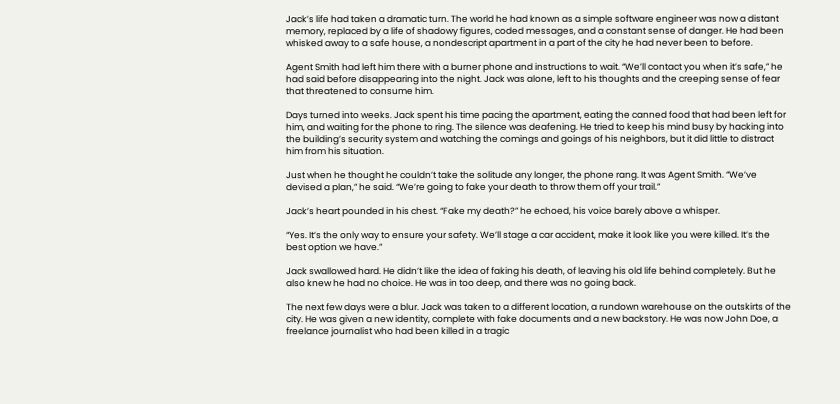Jack’s life had taken a dramatic turn. The world he had known as a simple software engineer was now a distant memory, replaced by a life of shadowy figures, coded messages, and a constant sense of danger. He had been whisked away to a safe house, a nondescript apartment in a part of the city he had never been to before.

Agent Smith had left him there with a burner phone and instructions to wait. “We’ll contact you when it’s safe,” he had said before disappearing into the night. Jack was alone, left to his thoughts and the creeping sense of fear that threatened to consume him.

Days turned into weeks. Jack spent his time pacing the apartment, eating the canned food that had been left for him, and waiting for the phone to ring. The silence was deafening. He tried to keep his mind busy by hacking into the building’s security system and watching the comings and goings of his neighbors, but it did little to distract him from his situation.

Just when he thought he couldn’t take the solitude any longer, the phone rang. It was Agent Smith. “We’ve devised a plan,” he said. “We’re going to fake your death to throw them off your trail.”

Jack’s heart pounded in his chest. “Fake my death?” he echoed, his voice barely above a whisper.

“Yes. It’s the only way to ensure your safety. We’ll stage a car accident, make it look like you were killed. It’s the best option we have.”

Jack swallowed hard. He didn’t like the idea of faking his death, of leaving his old life behind completely. But he also knew he had no choice. He was in too deep, and there was no going back.

The next few days were a blur. Jack was taken to a different location, a rundown warehouse on the outskirts of the city. He was given a new identity, complete with fake documents and a new backstory. He was now John Doe, a freelance journalist who had been killed in a tragic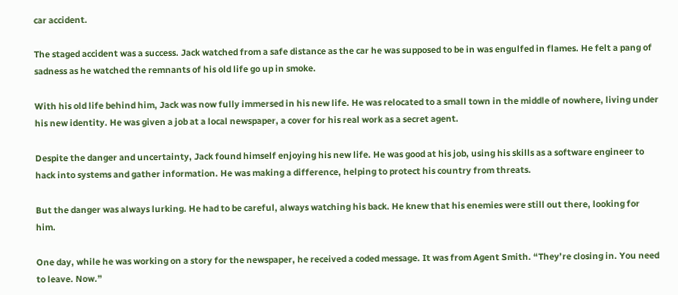car accident.

The staged accident was a success. Jack watched from a safe distance as the car he was supposed to be in was engulfed in flames. He felt a pang of sadness as he watched the remnants of his old life go up in smoke.

With his old life behind him, Jack was now fully immersed in his new life. He was relocated to a small town in the middle of nowhere, living under his new identity. He was given a job at a local newspaper, a cover for his real work as a secret agent.

Despite the danger and uncertainty, Jack found himself enjoying his new life. He was good at his job, using his skills as a software engineer to hack into systems and gather information. He was making a difference, helping to protect his country from threats.

But the danger was always lurking. He had to be careful, always watching his back. He knew that his enemies were still out there, looking for him.

One day, while he was working on a story for the newspaper, he received a coded message. It was from Agent Smith. “They’re closing in. You need to leave. Now.”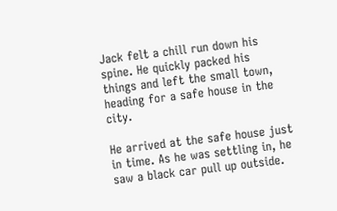Jack felt a chill run down his spine. He quickly packed his things and left the small town, heading for a safe house in the city.

He arrived at the safe house just in time. As he was settling in, he saw a black car pull up outside.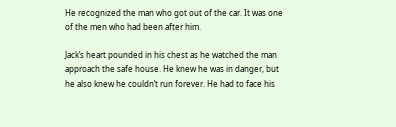He recognized the man who got out of the car. It was one of the men who had been after him.

Jack’s heart pounded in his chest as he watched the man approach the safe house. He knew he was in danger, but he also knew he couldn’t run forever. He had to face his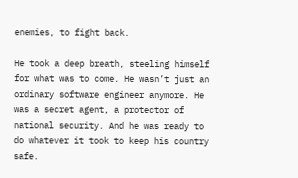enemies, to fight back.

He took a deep breath, steeling himself for what was to come. He wasn’t just an ordinary software engineer anymore. He was a secret agent, a protector of national security. And he was ready to do whatever it took to keep his country safe.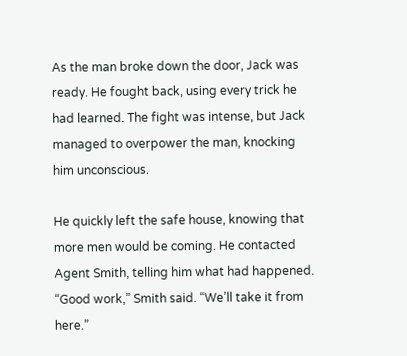As the man broke down the door, Jack was ready. He fought back, using every trick he had learned. The fight was intense, but Jack managed to overpower the man, knocking him unconscious.

He quickly left the safe house, knowing that more men would be coming. He contacted Agent Smith, telling him what had happened. “Good work,” Smith said. “We’ll take it from here.”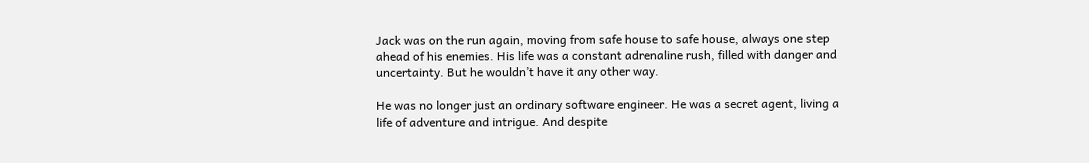Jack was on the run again, moving from safe house to safe house, always one step ahead of his enemies. His life was a constant adrenaline rush, filled with danger and uncertainty. But he wouldn’t have it any other way.

He was no longer just an ordinary software engineer. He was a secret agent, living a life of adventure and intrigue. And despite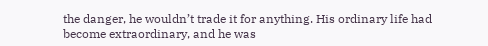the danger, he wouldn’t trade it for anything. His ordinary life had become extraordinary, and he was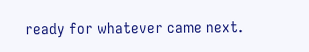ready for whatever came next.